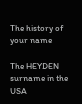The history of your name

The HEYDEN surname in the USA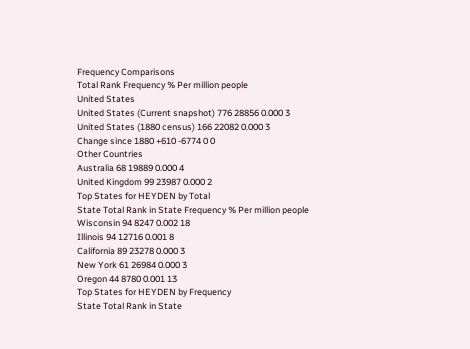Frequency Comparisons
Total Rank Frequency % Per million people
United States
United States (Current snapshot) 776 28856 0.000 3
United States (1880 census) 166 22082 0.000 3
Change since 1880 +610 -6774 0 0
Other Countries
Australia 68 19889 0.000 4
United Kingdom 99 23987 0.000 2
Top States for HEYDEN by Total
State Total Rank in State Frequency % Per million people
Wisconsin 94 8247 0.002 18
Illinois 94 12716 0.001 8
California 89 23278 0.000 3
New York 61 26984 0.000 3
Oregon 44 8780 0.001 13
Top States for HEYDEN by Frequency
State Total Rank in State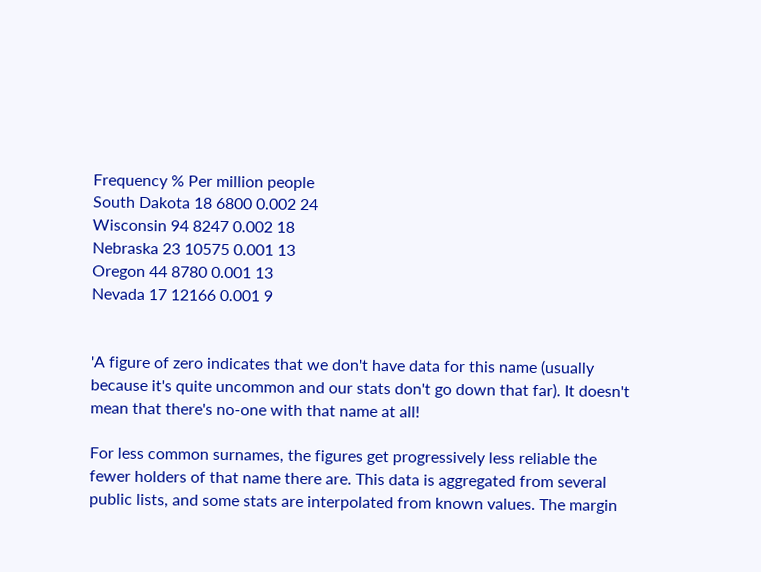Frequency % Per million people
South Dakota 18 6800 0.002 24
Wisconsin 94 8247 0.002 18
Nebraska 23 10575 0.001 13
Oregon 44 8780 0.001 13
Nevada 17 12166 0.001 9


'A figure of zero indicates that we don't have data for this name (usually because it's quite uncommon and our stats don't go down that far). It doesn't mean that there's no-one with that name at all!

For less common surnames, the figures get progressively less reliable the fewer holders of that name there are. This data is aggregated from several public lists, and some stats are interpolated from known values. The margin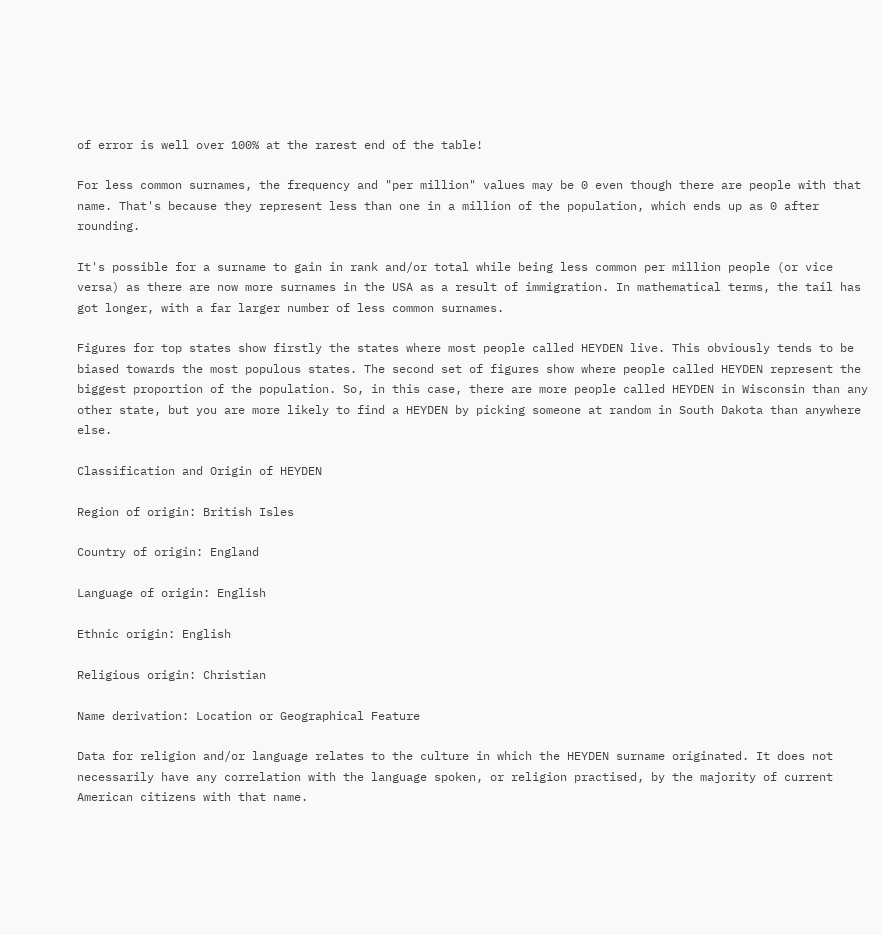of error is well over 100% at the rarest end of the table!

For less common surnames, the frequency and "per million" values may be 0 even though there are people with that name. That's because they represent less than one in a million of the population, which ends up as 0 after rounding.

It's possible for a surname to gain in rank and/or total while being less common per million people (or vice versa) as there are now more surnames in the USA as a result of immigration. In mathematical terms, the tail has got longer, with a far larger number of less common surnames.

Figures for top states show firstly the states where most people called HEYDEN live. This obviously tends to be biased towards the most populous states. The second set of figures show where people called HEYDEN represent the biggest proportion of the population. So, in this case, there are more people called HEYDEN in Wisconsin than any other state, but you are more likely to find a HEYDEN by picking someone at random in South Dakota than anywhere else.

Classification and Origin of HEYDEN

Region of origin: British Isles

Country of origin: England

Language of origin: English

Ethnic origin: English

Religious origin: Christian

Name derivation: Location or Geographical Feature

Data for religion and/or language relates to the culture in which the HEYDEN surname originated. It does not necessarily have any correlation with the language spoken, or religion practised, by the majority of current American citizens with that name.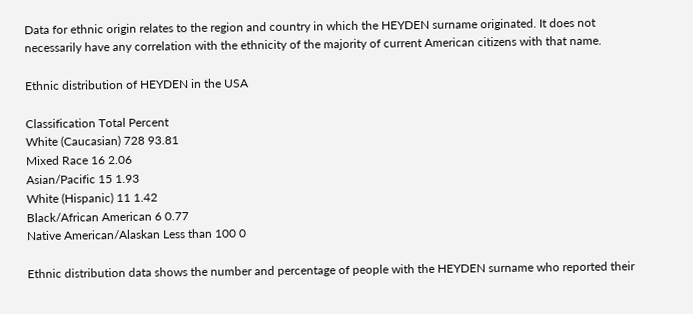Data for ethnic origin relates to the region and country in which the HEYDEN surname originated. It does not necessarily have any correlation with the ethnicity of the majority of current American citizens with that name.

Ethnic distribution of HEYDEN in the USA

Classification Total Percent
White (Caucasian) 728 93.81
Mixed Race 16 2.06
Asian/Pacific 15 1.93
White (Hispanic) 11 1.42
Black/African American 6 0.77
Native American/Alaskan Less than 100 0

Ethnic distribution data shows the number and percentage of people with the HEYDEN surname who reported their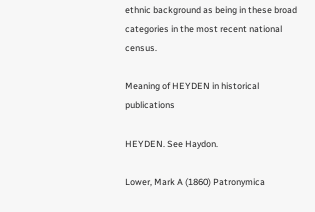ethnic background as being in these broad categories in the most recent national census.

Meaning of HEYDEN in historical publications

HEYDEN. See Haydon.

Lower, Mark A (1860) Patronymica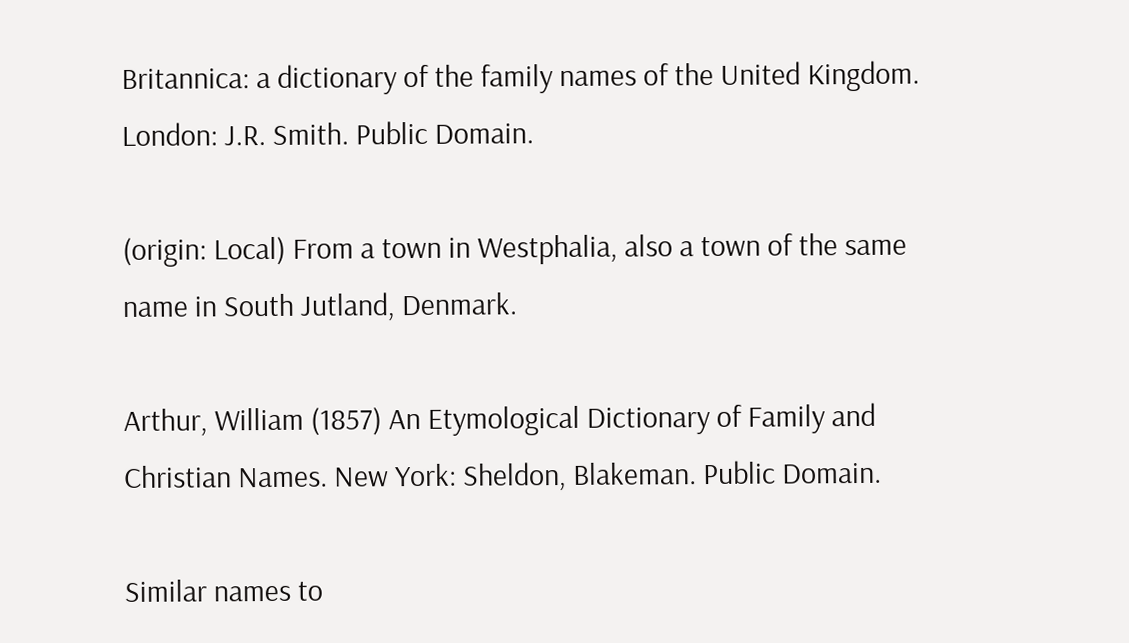Britannica: a dictionary of the family names of the United Kingdom. London: J.R. Smith. Public Domain.

(origin: Local) From a town in Westphalia, also a town of the same name in South Jutland, Denmark.

Arthur, William (1857) An Etymological Dictionary of Family and Christian Names. New York: Sheldon, Blakeman. Public Domain.

Similar names to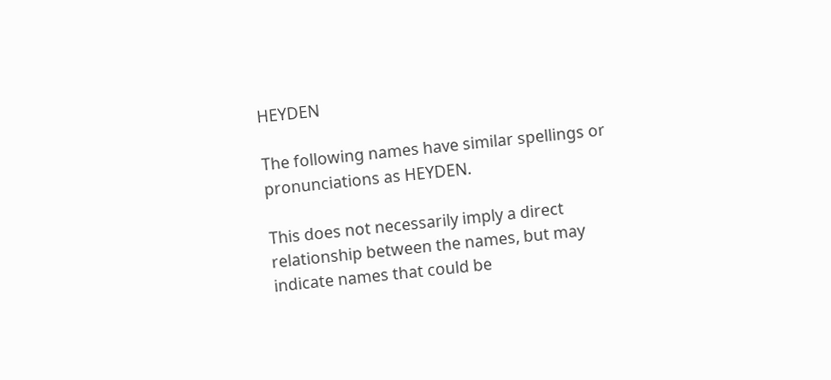HEYDEN

The following names have similar spellings or pronunciations as HEYDEN.

This does not necessarily imply a direct relationship between the names, but may indicate names that could be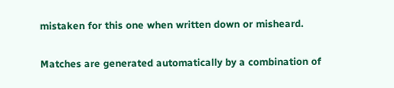mistaken for this one when written down or misheard.

Matches are generated automatically by a combination of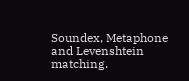Soundex, Metaphone and Levenshtein matching.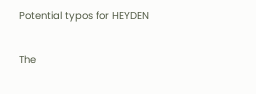Potential typos for HEYDEN

The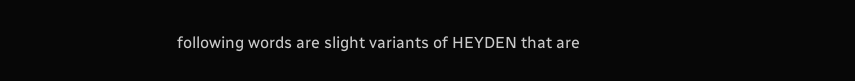following words are slight variants of HEYDEN that are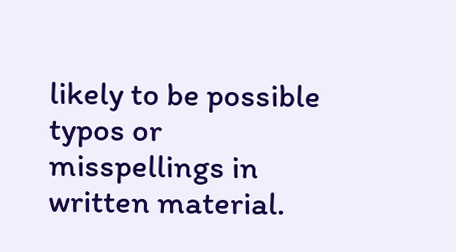likely to be possible typos or misspellings in written material.